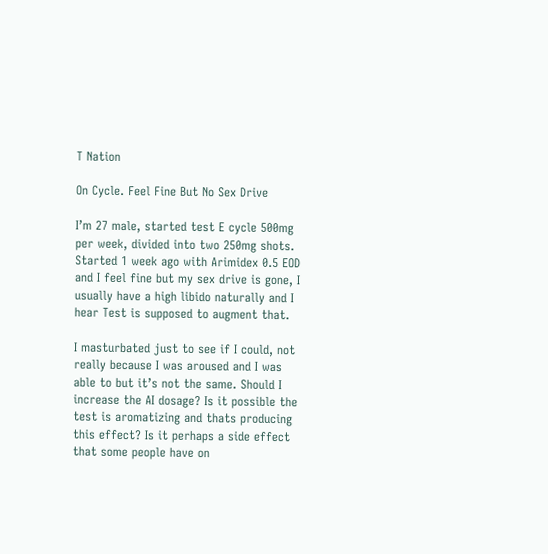T Nation

On Cycle. Feel Fine But No Sex Drive

I’m 27 male, started test E cycle 500mg per week, divided into two 250mg shots. Started 1 week ago with Arimidex 0.5 EOD and I feel fine but my sex drive is gone, I usually have a high libido naturally and I hear Test is supposed to augment that.

I masturbated just to see if I could, not really because I was aroused and I was able to but it’s not the same. Should I increase the AI dosage? Is it possible the test is aromatizing and thats producing this effect? Is it perhaps a side effect that some people have on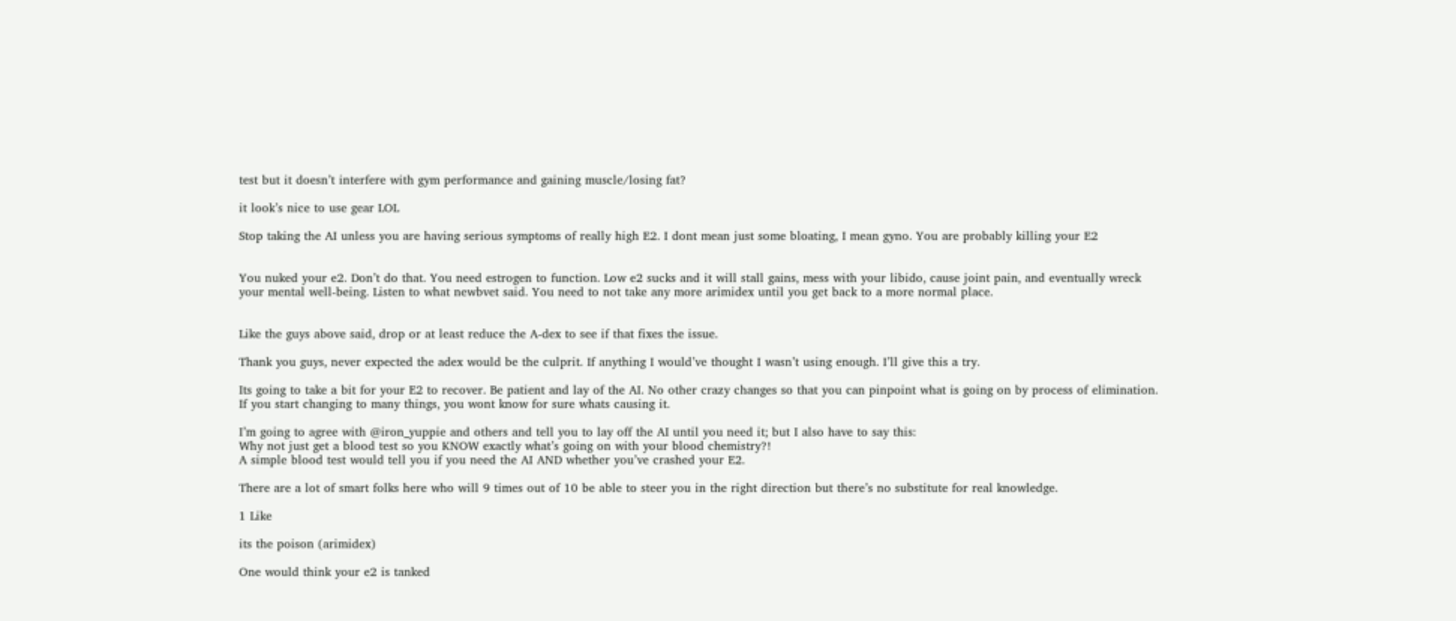test but it doesn’t interfere with gym performance and gaining muscle/losing fat?

it look’s nice to use gear LOL

Stop taking the AI unless you are having serious symptoms of really high E2. I dont mean just some bloating, I mean gyno. You are probably killing your E2


You nuked your e2. Don’t do that. You need estrogen to function. Low e2 sucks and it will stall gains, mess with your libido, cause joint pain, and eventually wreck your mental well-being. Listen to what newbvet said. You need to not take any more arimidex until you get back to a more normal place.


Like the guys above said, drop or at least reduce the A-dex to see if that fixes the issue.

Thank you guys, never expected the adex would be the culprit. If anything I would’ve thought I wasn’t using enough. I’ll give this a try.

Its going to take a bit for your E2 to recover. Be patient and lay of the AI. No other crazy changes so that you can pinpoint what is going on by process of elimination. If you start changing to many things, you wont know for sure whats causing it.

I’m going to agree with @iron_yuppie and others and tell you to lay off the AI until you need it; but I also have to say this:
Why not just get a blood test so you KNOW exactly what’s going on with your blood chemistry?!
A simple blood test would tell you if you need the AI AND whether you’ve crashed your E2.

There are a lot of smart folks here who will 9 times out of 10 be able to steer you in the right direction but there’s no substitute for real knowledge.

1 Like

its the poison (arimidex)

One would think your e2 is tanked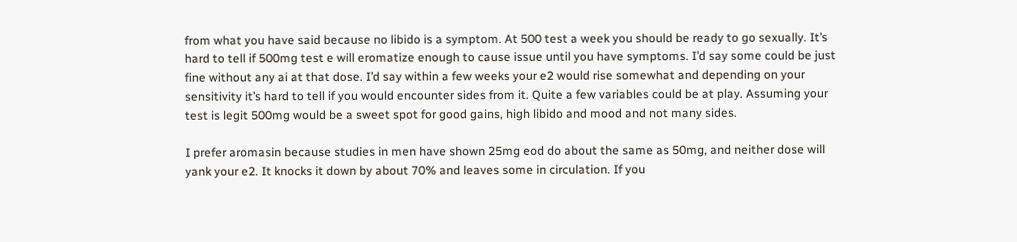from what you have said because no libido is a symptom. At 500 test a week you should be ready to go sexually. It’s hard to tell if 500mg test e will eromatize enough to cause issue until you have symptoms. I’d say some could be just fine without any ai at that dose. I’d say within a few weeks your e2 would rise somewhat and depending on your sensitivity it’s hard to tell if you would encounter sides from it. Quite a few variables could be at play. Assuming your test is legit 500mg would be a sweet spot for good gains, high libido and mood and not many sides.

I prefer aromasin because studies in men have shown 25mg eod do about the same as 50mg, and neither dose will yank your e2. It knocks it down by about 70% and leaves some in circulation. If you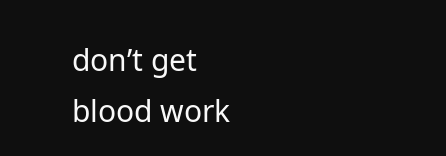don’t get blood work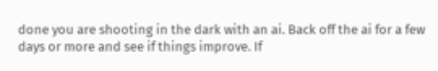done you are shooting in the dark with an ai. Back off the ai for a few days or more and see if things improve. If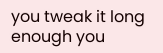you tweak it long enough you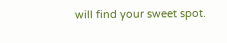will find your sweet spot.